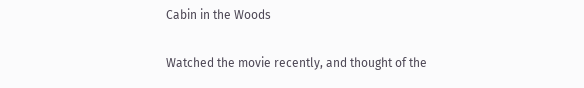Cabin in the Woods

Watched the movie recently, and thought of the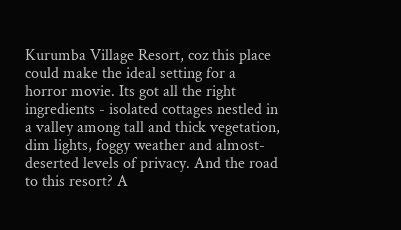Kurumba Village Resort, coz this place could make the ideal setting for a horror movie. Its got all the right ingredients - isolated cottages nestled in a valley among tall and thick vegetation, dim lights, foggy weather and almost-deserted levels of privacy. And the road to this resort? A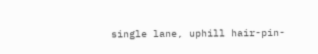single lane, uphill hair-pin-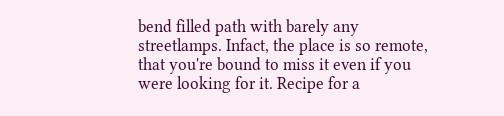bend filled path with barely any streetlamps. Infact, the place is so remote, that you're bound to miss it even if you were looking for it. Recipe for a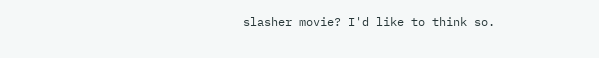slasher movie? I'd like to think so.